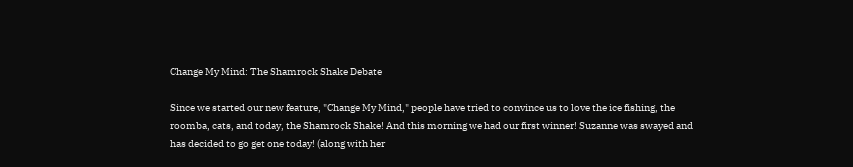Change My Mind: The Shamrock Shake Debate

Since we started our new feature, "Change My Mind," people have tried to convince us to love the ice fishing, the roomba, cats, and today, the Shamrock Shake! And this morning we had our first winner! Suzanne was swayed and has decided to go get one today! (along with her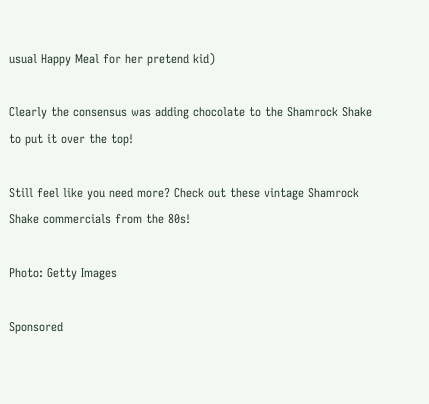usual Happy Meal for her pretend kid)

Clearly the consensus was adding chocolate to the Shamrock Shake to put it over the top!

Still feel like you need more? Check out these vintage Shamrock Shake commercials from the 80s!

Photo: Getty Images

Sponsored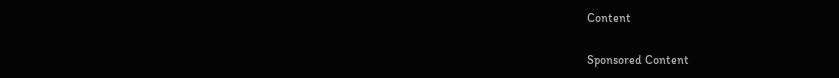Content

Sponsored Content